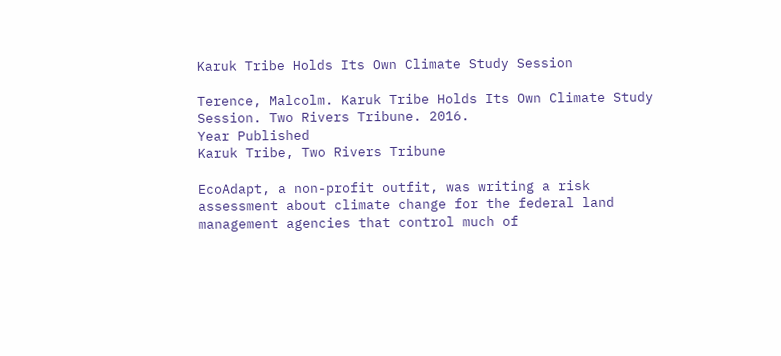Karuk Tribe Holds Its Own Climate Study Session

Terence, Malcolm. Karuk Tribe Holds Its Own Climate Study Session. Two Rivers Tribune. 2016.
Year Published
Karuk Tribe, Two Rivers Tribune

EcoAdapt, a non-profit outfit, was writing a risk assessment about climate change for the federal land management agencies that control much of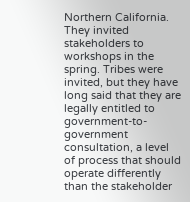Northern California. They invited stakeholders to workshops in the spring. Tribes were invited, but they have long said that they are legally entitled to government-to-government consultation, a level of process that should operate differently than the stakeholder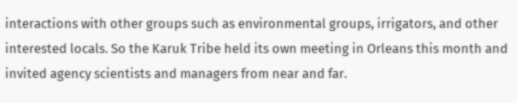interactions with other groups such as environmental groups, irrigators, and other interested locals. So the Karuk Tribe held its own meeting in Orleans this month and invited agency scientists and managers from near and far.